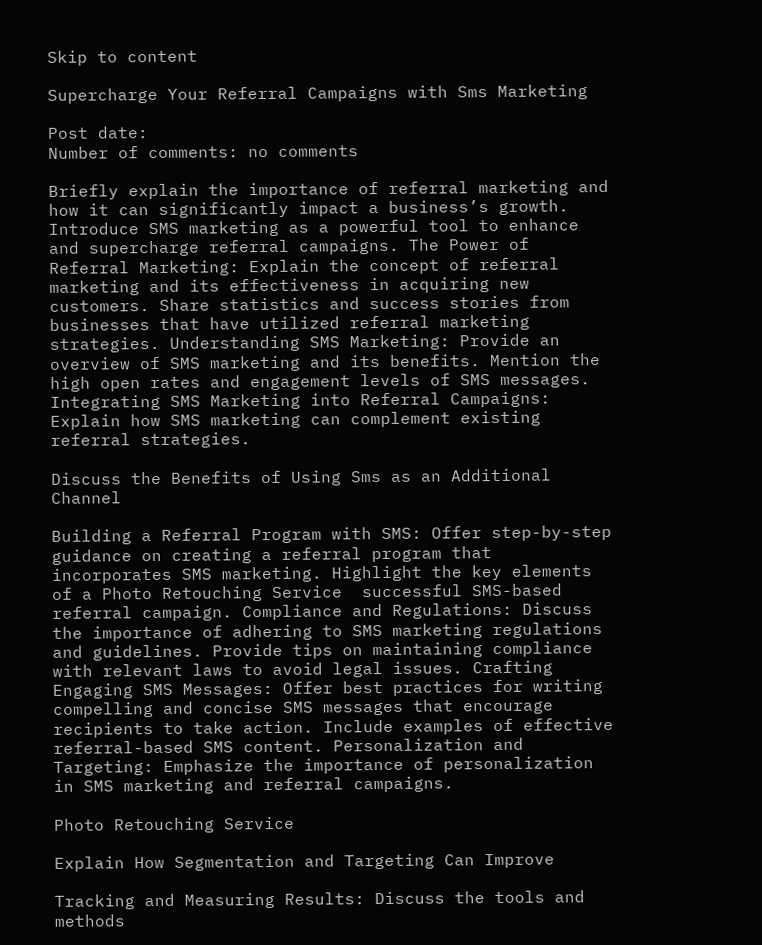Skip to content

Supercharge Your Referral Campaigns with Sms Marketing

Post date:
Number of comments: no comments

Briefly explain the importance of referral marketing and how it can significantly impact a business’s growth. Introduce SMS marketing as a powerful tool to enhance and supercharge referral campaigns. The Power of Referral Marketing: Explain the concept of referral marketing and its effectiveness in acquiring new customers. Share statistics and success stories from businesses that have utilized referral marketing strategies. Understanding SMS Marketing: Provide an overview of SMS marketing and its benefits. Mention the high open rates and engagement levels of SMS messages. Integrating SMS Marketing into Referral Campaigns: Explain how SMS marketing can complement existing referral strategies.

Discuss the Benefits of Using Sms as an Additional Channel

Building a Referral Program with SMS: Offer step-by-step guidance on creating a referral program that incorporates SMS marketing. Highlight the key elements of a Photo Retouching Service  successful SMS-based referral campaign. Compliance and Regulations: Discuss the importance of adhering to SMS marketing regulations and guidelines. Provide tips on maintaining compliance with relevant laws to avoid legal issues. Crafting Engaging SMS Messages: Offer best practices for writing compelling and concise SMS messages that encourage recipients to take action. Include examples of effective referral-based SMS content. Personalization and Targeting: Emphasize the importance of personalization in SMS marketing and referral campaigns.

Photo Retouching Service

Explain How Segmentation and Targeting Can Improve

Tracking and Measuring Results: Discuss the tools and methods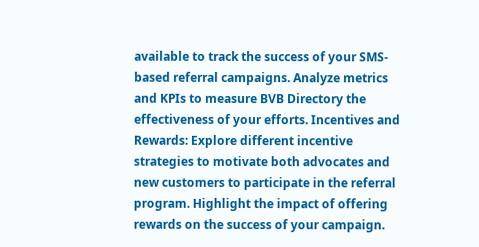available to track the success of your SMS-based referral campaigns. Analyze metrics and KPIs to measure BVB Directory the effectiveness of your efforts. Incentives and Rewards: Explore different incentive strategies to motivate both advocates and new customers to participate in the referral program. Highlight the impact of offering rewards on the success of your campaign.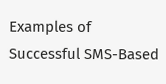Examples of Successful SMS-Based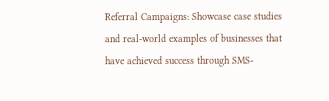Referral Campaigns: Showcase case studies and real-world examples of businesses that have achieved success through SMS-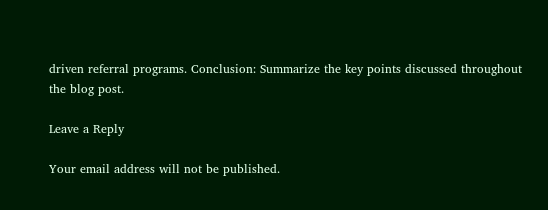driven referral programs. Conclusion: Summarize the key points discussed throughout the blog post.

Leave a Reply

Your email address will not be published.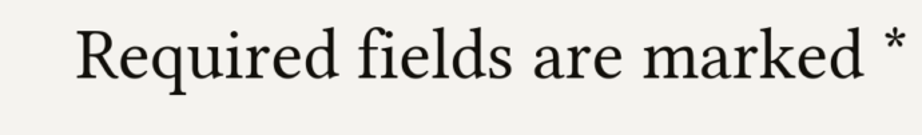Required fields are marked *